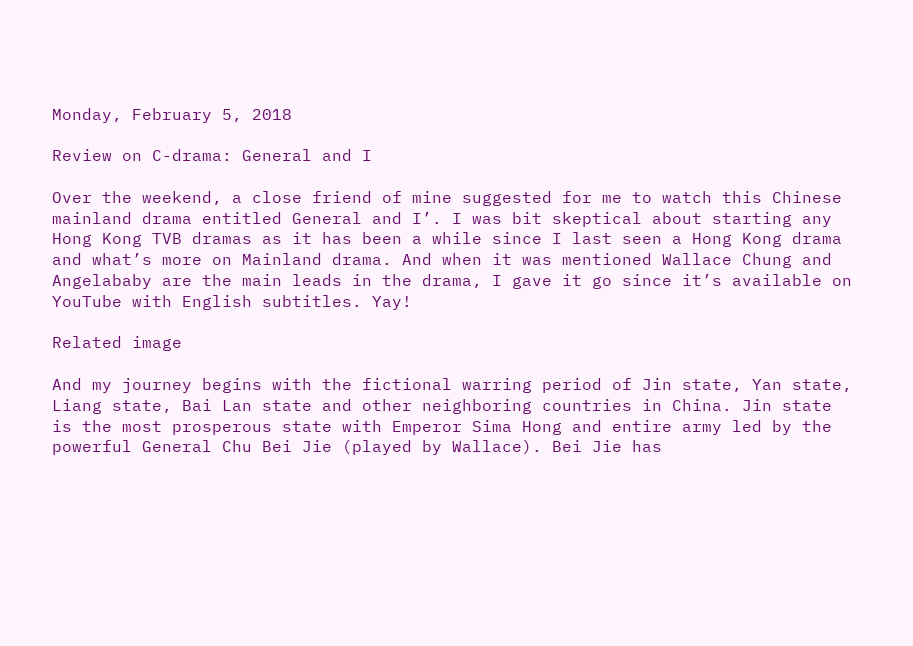Monday, February 5, 2018

Review on C-drama: General and I

Over the weekend, a close friend of mine suggested for me to watch this Chinese mainland drama entitled General and I’. I was bit skeptical about starting any Hong Kong TVB dramas as it has been a while since I last seen a Hong Kong drama and what’s more on Mainland drama. And when it was mentioned Wallace Chung and Angelababy are the main leads in the drama, I gave it go since it’s available on YouTube with English subtitles. Yay!

Related image

And my journey begins with the fictional warring period of Jin state, Yan state, Liang state, Bai Lan state and other neighboring countries in China. Jin state is the most prosperous state with Emperor Sima Hong and entire army led by the powerful General Chu Bei Jie (played by Wallace). Bei Jie has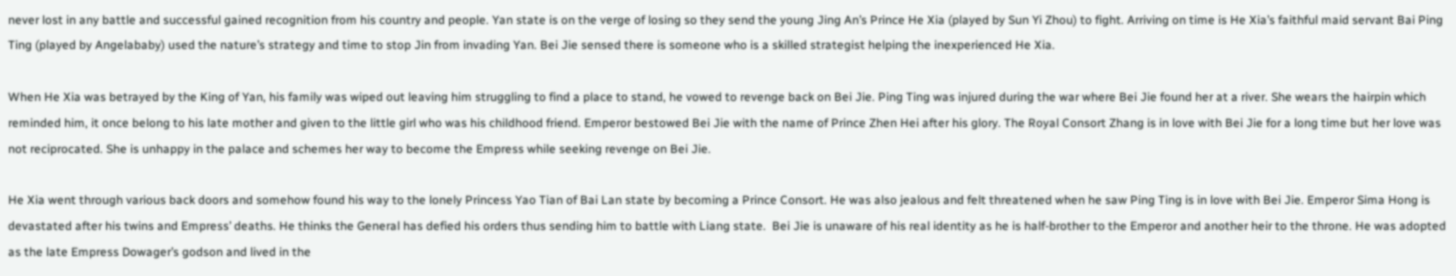never lost in any battle and successful gained recognition from his country and people. Yan state is on the verge of losing so they send the young Jing An’s Prince He Xia (played by Sun Yi Zhou) to fight. Arriving on time is He Xia’s faithful maid servant Bai Ping Ting (played by Angelababy) used the nature’s strategy and time to stop Jin from invading Yan. Bei Jie sensed there is someone who is a skilled strategist helping the inexperienced He Xia.

When He Xia was betrayed by the King of Yan, his family was wiped out leaving him struggling to find a place to stand, he vowed to revenge back on Bei Jie. Ping Ting was injured during the war where Bei Jie found her at a river. She wears the hairpin which reminded him, it once belong to his late mother and given to the little girl who was his childhood friend. Emperor bestowed Bei Jie with the name of Prince Zhen Hei after his glory. The Royal Consort Zhang is in love with Bei Jie for a long time but her love was not reciprocated. She is unhappy in the palace and schemes her way to become the Empress while seeking revenge on Bei Jie.

He Xia went through various back doors and somehow found his way to the lonely Princess Yao Tian of Bai Lan state by becoming a Prince Consort. He was also jealous and felt threatened when he saw Ping Ting is in love with Bei Jie. Emperor Sima Hong is devastated after his twins and Empress’ deaths. He thinks the General has defied his orders thus sending him to battle with Liang state.  Bei Jie is unaware of his real identity as he is half-brother to the Emperor and another heir to the throne. He was adopted as the late Empress Dowager’s godson and lived in the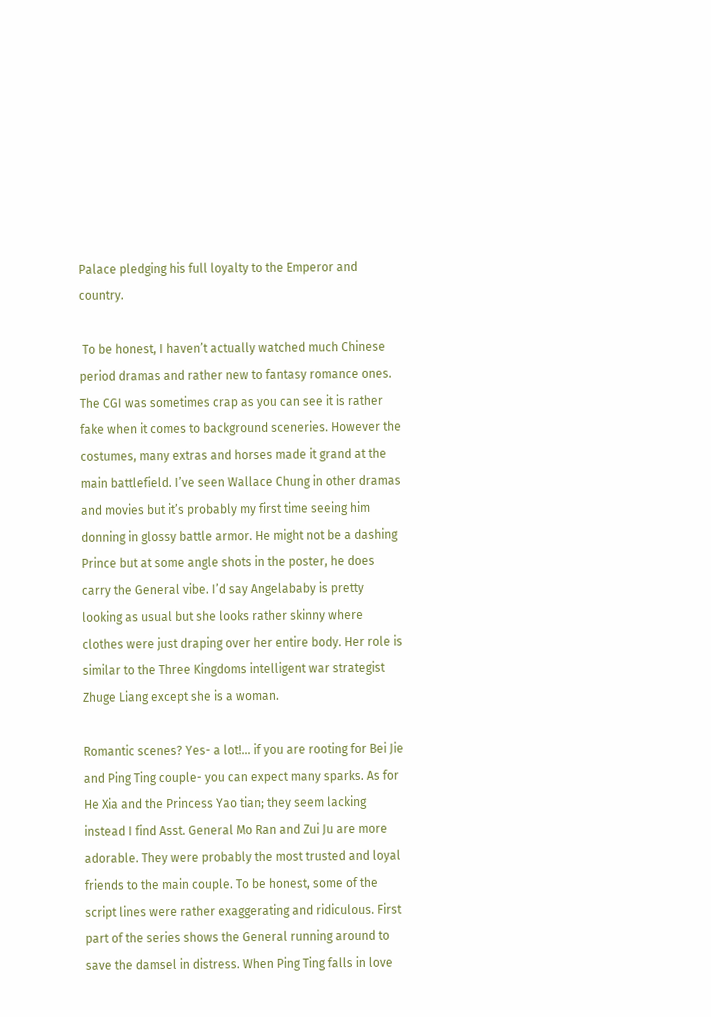Palace pledging his full loyalty to the Emperor and country.

 To be honest, I haven’t actually watched much Chinese period dramas and rather new to fantasy romance ones. The CGI was sometimes crap as you can see it is rather fake when it comes to background sceneries. However the costumes, many extras and horses made it grand at the main battlefield. I’ve seen Wallace Chung in other dramas and movies but it’s probably my first time seeing him donning in glossy battle armor. He might not be a dashing Prince but at some angle shots in the poster, he does carry the General vibe. I’d say Angelababy is pretty looking as usual but she looks rather skinny where clothes were just draping over her entire body. Her role is similar to the Three Kingdoms intelligent war strategist Zhuge Liang except she is a woman.

Romantic scenes? Yes- a lot!… if you are rooting for Bei Jie and Ping Ting couple- you can expect many sparks. As for He Xia and the Princess Yao tian; they seem lacking instead I find Asst. General Mo Ran and Zui Ju are more adorable. They were probably the most trusted and loyal friends to the main couple. To be honest, some of the script lines were rather exaggerating and ridiculous. First part of the series shows the General running around to save the damsel in distress. When Ping Ting falls in love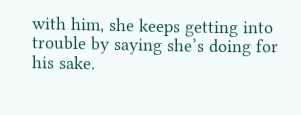with him, she keeps getting into trouble by saying she’s doing for his sake.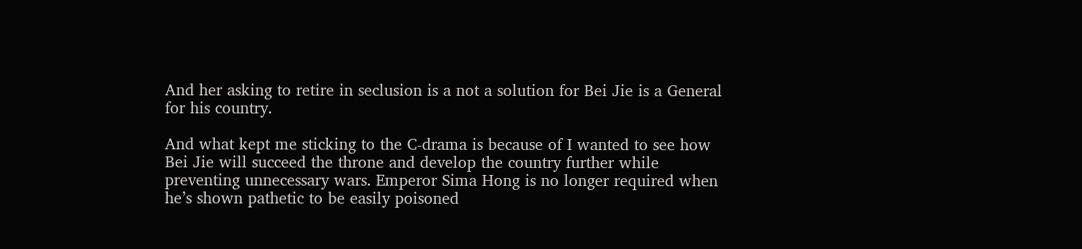And her asking to retire in seclusion is a not a solution for Bei Jie is a General for his country.

And what kept me sticking to the C-drama is because of I wanted to see how Bei Jie will succeed the throne and develop the country further while preventing unnecessary wars. Emperor Sima Hong is no longer required when he’s shown pathetic to be easily poisoned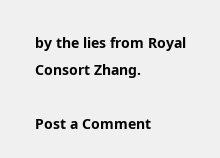by the lies from Royal Consort Zhang.

Post a Comment